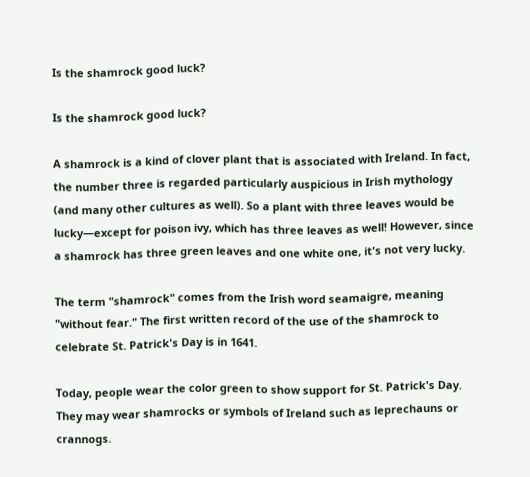Is the shamrock good luck?

Is the shamrock good luck?

A shamrock is a kind of clover plant that is associated with Ireland. In fact, the number three is regarded particularly auspicious in Irish mythology (and many other cultures as well). So a plant with three leaves would be lucky—except for poison ivy, which has three leaves as well! However, since a shamrock has three green leaves and one white one, it's not very lucky.

The term "shamrock" comes from the Irish word seamaigre, meaning "without fear." The first written record of the use of the shamrock to celebrate St. Patrick's Day is in 1641.

Today, people wear the color green to show support for St. Patrick's Day. They may wear shamrocks or symbols of Ireland such as leprechauns or crannogs.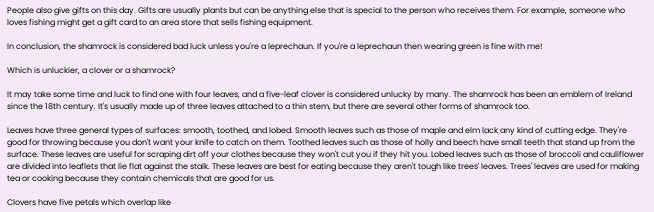People also give gifts on this day. Gifts are usually plants but can be anything else that is special to the person who receives them. For example, someone who loves fishing might get a gift card to an area store that sells fishing equipment.

In conclusion, the shamrock is considered bad luck unless you're a leprechaun. If you're a leprechaun then wearing green is fine with me!

Which is unluckier, a clover or a shamrock?

It may take some time and luck to find one with four leaves, and a five-leaf clover is considered unlucky by many. The shamrock has been an emblem of Ireland since the 18th century. It's usually made up of three leaves attached to a thin stem, but there are several other forms of shamrock too.

Leaves have three general types of surfaces: smooth, toothed, and lobed. Smooth leaves such as those of maple and elm lack any kind of cutting edge. They're good for throwing because you don't want your knife to catch on them. Toothed leaves such as those of holly and beech have small teeth that stand up from the surface. These leaves are useful for scraping dirt off your clothes because they won't cut you if they hit you. Lobed leaves such as those of broccoli and cauliflower are divided into leaflets that lie flat against the stalk. These leaves are best for eating because they aren't tough like trees' leaves. Trees' leaves are used for making tea or cooking because they contain chemicals that are good for us.

Clovers have five petals which overlap like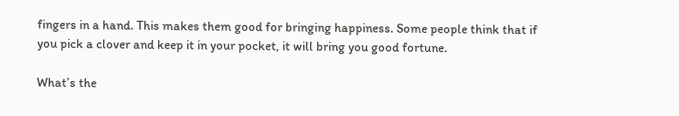fingers in a hand. This makes them good for bringing happiness. Some people think that if you pick a clover and keep it in your pocket, it will bring you good fortune.

What’s the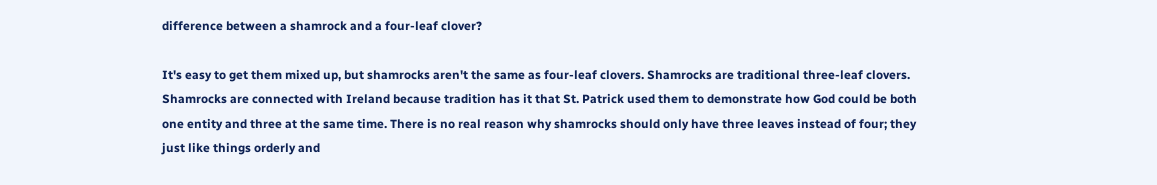difference between a shamrock and a four-leaf clover?

It's easy to get them mixed up, but shamrocks aren't the same as four-leaf clovers. Shamrocks are traditional three-leaf clovers. Shamrocks are connected with Ireland because tradition has it that St. Patrick used them to demonstrate how God could be both one entity and three at the same time. There is no real reason why shamrocks should only have three leaves instead of four; they just like things orderly and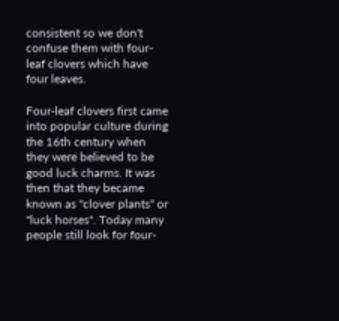consistent so we don't confuse them with four-leaf clovers which have four leaves.

Four-leaf clovers first came into popular culture during the 16th century when they were believed to be good luck charms. It was then that they became known as "clover plants" or "luck horses". Today many people still look for four-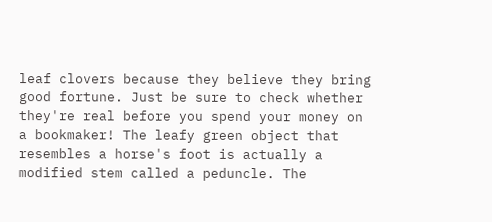leaf clovers because they believe they bring good fortune. Just be sure to check whether they're real before you spend your money on a bookmaker! The leafy green object that resembles a horse's foot is actually a modified stem called a peduncle. The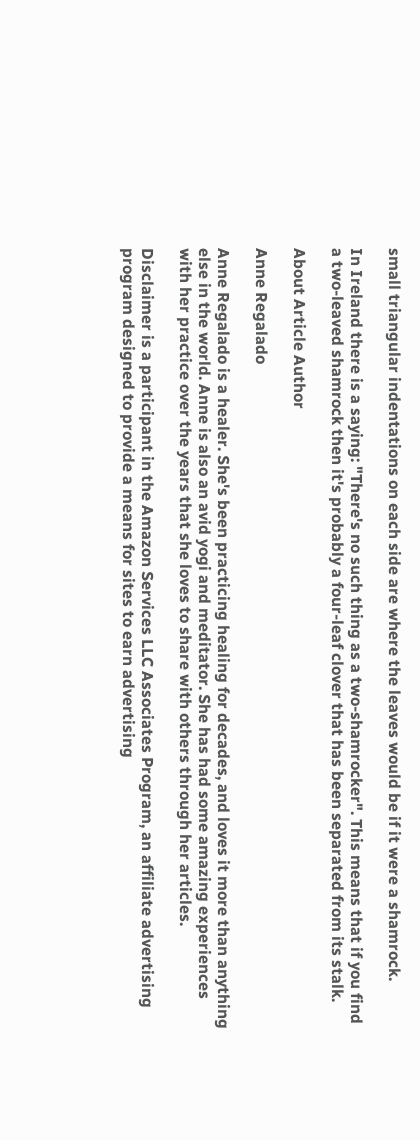small triangular indentations on each side are where the leaves would be if it were a shamrock.

In Ireland there is a saying: "There's no such thing as a two-shamrocker". This means that if you find a two-leaved shamrock then it's probably a four-leaf clover that has been separated from its stalk.

About Article Author

Anne Regalado

Anne Regalado is a healer. She's been practicing healing for decades, and loves it more than anything else in the world. Anne is also an avid yogi and meditator. She has had some amazing experiences with her practice over the years that she loves to share with others through her articles.

Disclaimer is a participant in the Amazon Services LLC Associates Program, an affiliate advertising program designed to provide a means for sites to earn advertising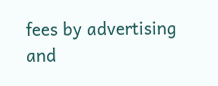fees by advertising and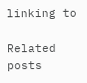linking to

Related posts